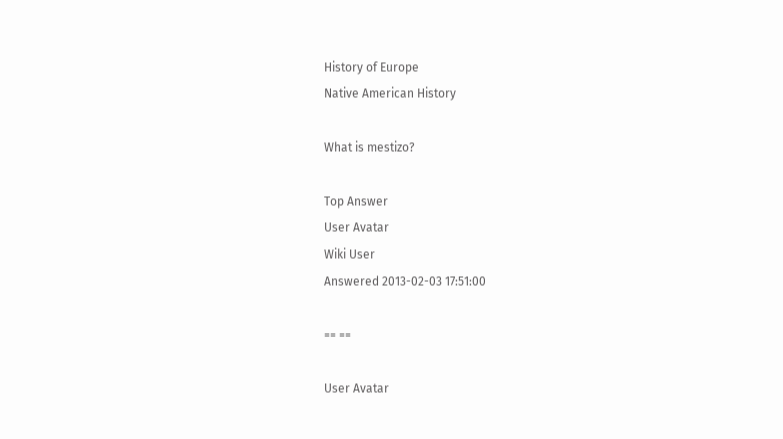History of Europe
Native American History

What is mestizo?

Top Answer
User Avatar
Wiki User
Answered 2013-02-03 17:51:00

== ==

User Avatar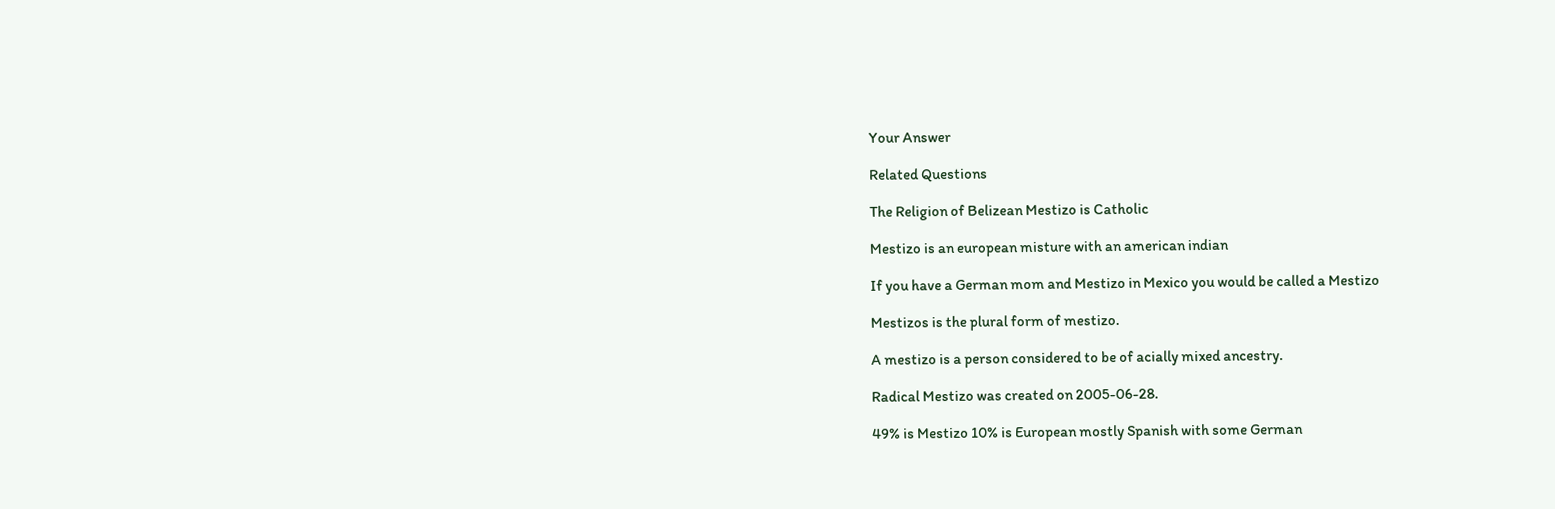Your Answer

Related Questions

The Religion of Belizean Mestizo is Catholic

Mestizo is an european misture with an american indian

If you have a German mom and Mestizo in Mexico you would be called a Mestizo

Mestizos is the plural form of mestizo.

A mestizo is a person considered to be of acially mixed ancestry.

Radical Mestizo was created on 2005-06-28.

49% is Mestizo 10% is European mostly Spanish with some German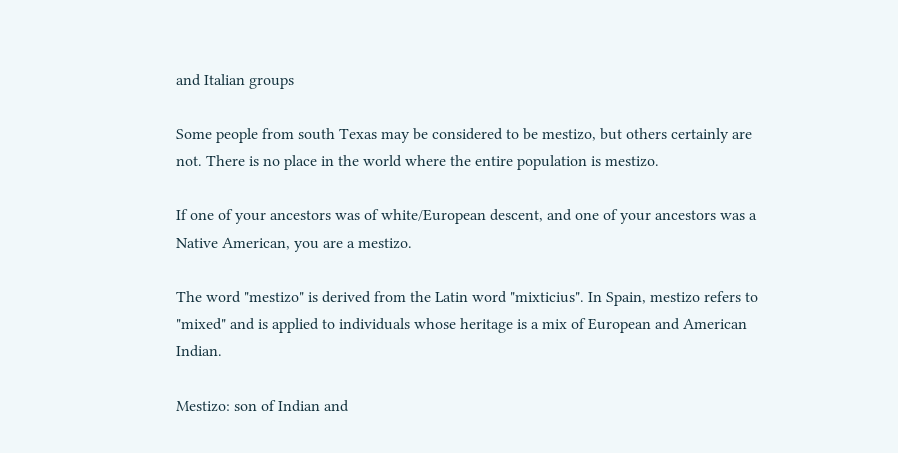and Italian groups

Some people from south Texas may be considered to be mestizo, but others certainly are not. There is no place in the world where the entire population is mestizo.

If one of your ancestors was of white/European descent, and one of your ancestors was a Native American, you are a mestizo.

The word "mestizo" is derived from the Latin word "mixticius". In Spain, mestizo refers to "mixed" and is applied to individuals whose heritage is a mix of European and American Indian.

Mestizo: son of Indian and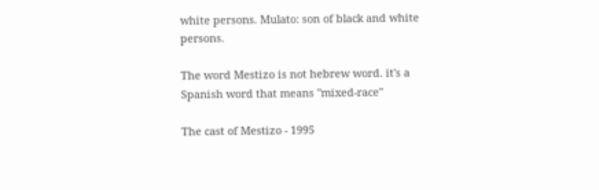white persons. Mulato: son of black and white persons.

The word Mestizo is not hebrew word. it's a Spanish word that means "mixed-race"

The cast of Mestizo - 1995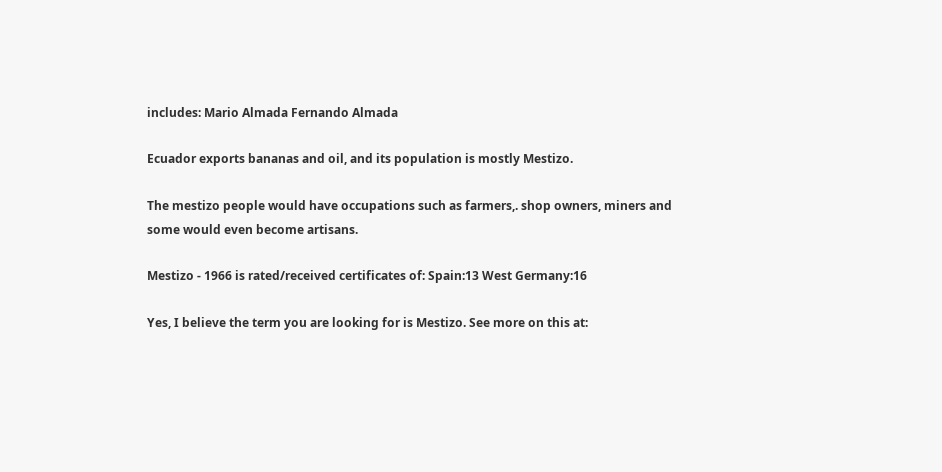includes: Mario Almada Fernando Almada

Ecuador exports bananas and oil, and its population is mostly Mestizo.

The mestizo people would have occupations such as farmers,. shop owners, miners and some would even become artisans.

Mestizo - 1966 is rated/received certificates of: Spain:13 West Germany:16

Yes, I believe the term you are looking for is Mestizo. See more on this at: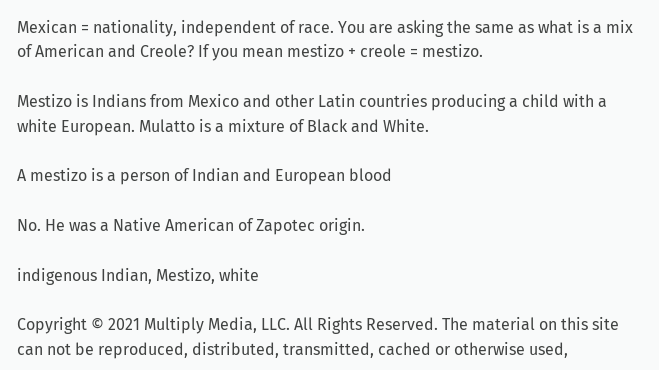Mexican = nationality, independent of race. You are asking the same as what is a mix of American and Creole? If you mean mestizo + creole = mestizo.

Mestizo is Indians from Mexico and other Latin countries producing a child with a white European. Mulatto is a mixture of Black and White.

A mestizo is a person of Indian and European blood

No. He was a Native American of Zapotec origin.

indigenous Indian, Mestizo, white

Copyright © 2021 Multiply Media, LLC. All Rights Reserved. The material on this site can not be reproduced, distributed, transmitted, cached or otherwise used,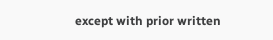except with prior written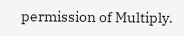permission of Multiply.